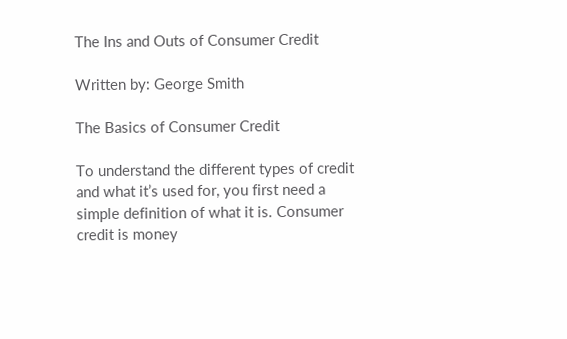The Ins and Outs of Consumer Credit

Written by: George Smith

The Basics of Consumer Credit

To understand the different types of credit and what it’s used for, you first need a simple definition of what it is. Consumer credit is money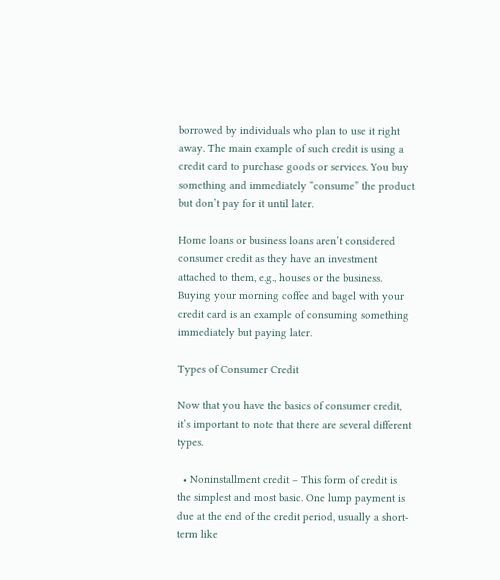borrowed by individuals who plan to use it right away. The main example of such credit is using a credit card to purchase goods or services. You buy something and immediately “consume” the product but don’t pay for it until later.

Home loans or business loans aren’t considered consumer credit as they have an investment attached to them, e.g., houses or the business. Buying your morning coffee and bagel with your credit card is an example of consuming something immediately but paying later.

Types of Consumer Credit

Now that you have the basics of consumer credit, it’s important to note that there are several different types.

  • Noninstallment credit – This form of credit is the simplest and most basic. One lump payment is due at the end of the credit period, usually a short-term like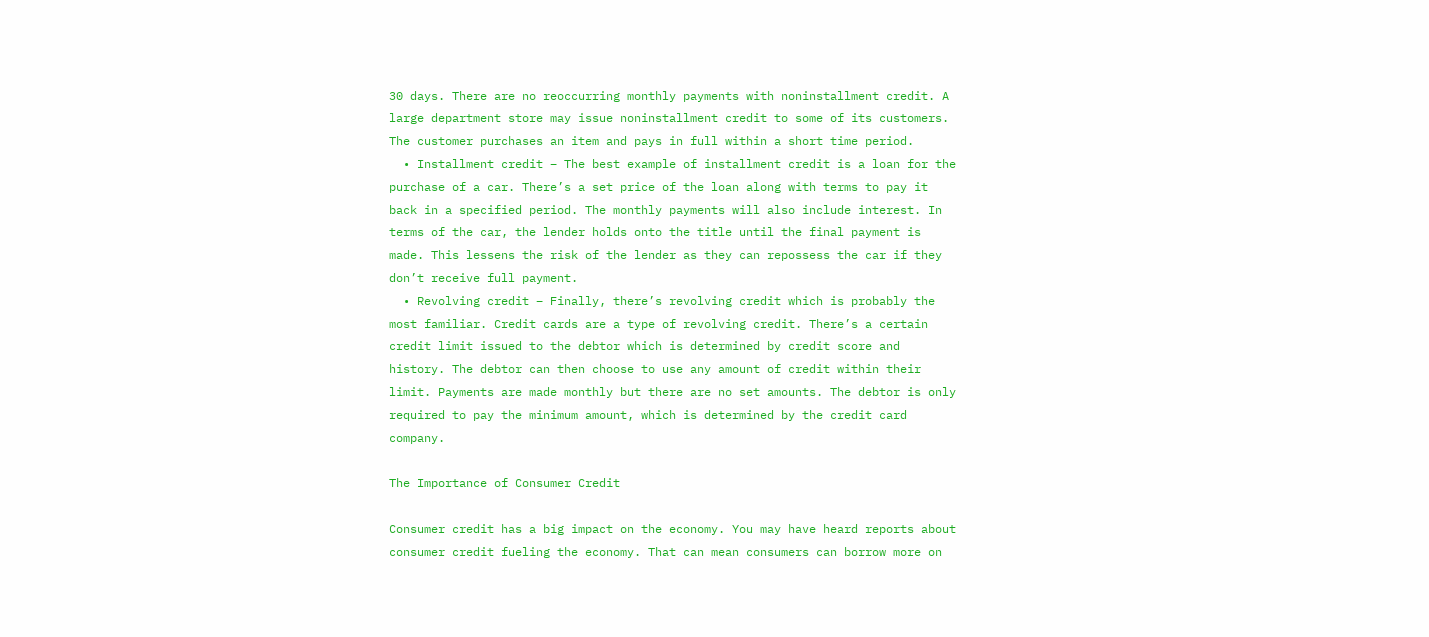30 days. There are no reoccurring monthly payments with noninstallment credit. A large department store may issue noninstallment credit to some of its customers. The customer purchases an item and pays in full within a short time period.
  • Installment credit – The best example of installment credit is a loan for the purchase of a car. There’s a set price of the loan along with terms to pay it back in a specified period. The monthly payments will also include interest. In terms of the car, the lender holds onto the title until the final payment is made. This lessens the risk of the lender as they can repossess the car if they don’t receive full payment.
  • Revolving credit – Finally, there’s revolving credit which is probably the most familiar. Credit cards are a type of revolving credit. There’s a certain credit limit issued to the debtor which is determined by credit score and history. The debtor can then choose to use any amount of credit within their limit. Payments are made monthly but there are no set amounts. The debtor is only required to pay the minimum amount, which is determined by the credit card company.

The Importance of Consumer Credit

Consumer credit has a big impact on the economy. You may have heard reports about consumer credit fueling the economy. That can mean consumers can borrow more on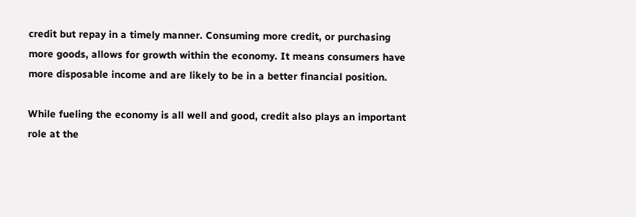credit but repay in a timely manner. Consuming more credit, or purchasing more goods, allows for growth within the economy. It means consumers have more disposable income and are likely to be in a better financial position.

While fueling the economy is all well and good, credit also plays an important role at the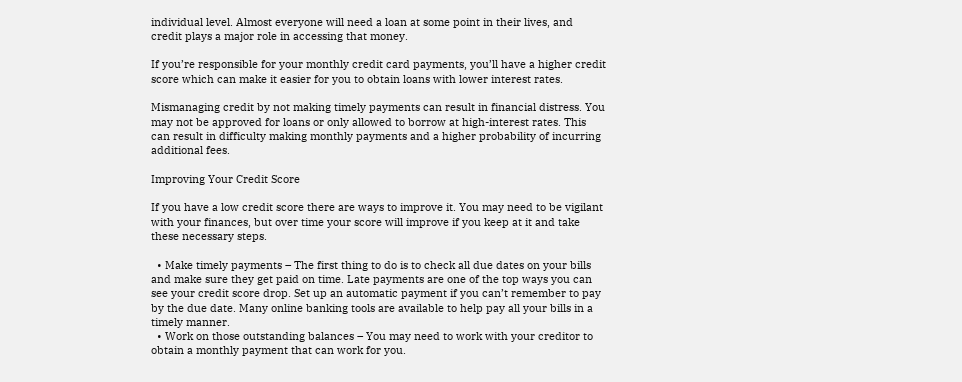individual level. Almost everyone will need a loan at some point in their lives, and credit plays a major role in accessing that money.

If you’re responsible for your monthly credit card payments, you’ll have a higher credit score which can make it easier for you to obtain loans with lower interest rates.

Mismanaging credit by not making timely payments can result in financial distress. You may not be approved for loans or only allowed to borrow at high-interest rates. This can result in difficulty making monthly payments and a higher probability of incurring additional fees.

Improving Your Credit Score

If you have a low credit score there are ways to improve it. You may need to be vigilant with your finances, but over time your score will improve if you keep at it and take these necessary steps.

  • Make timely payments – The first thing to do is to check all due dates on your bills and make sure they get paid on time. Late payments are one of the top ways you can see your credit score drop. Set up an automatic payment if you can’t remember to pay by the due date. Many online banking tools are available to help pay all your bills in a timely manner.
  • Work on those outstanding balances – You may need to work with your creditor to obtain a monthly payment that can work for you.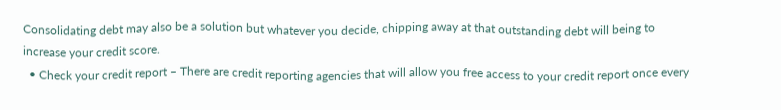Consolidating debt may also be a solution but whatever you decide, chipping away at that outstanding debt will being to increase your credit score.
  • Check your credit report – There are credit reporting agencies that will allow you free access to your credit report once every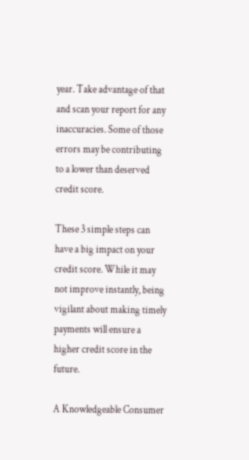year. Take advantage of that and scan your report for any inaccuracies. Some of those errors may be contributing to a lower than deserved credit score.

These 3 simple steps can have a big impact on your credit score. While it may not improve instantly, being vigilant about making timely payments will ensure a higher credit score in the future.

A Knowledgeable Consumer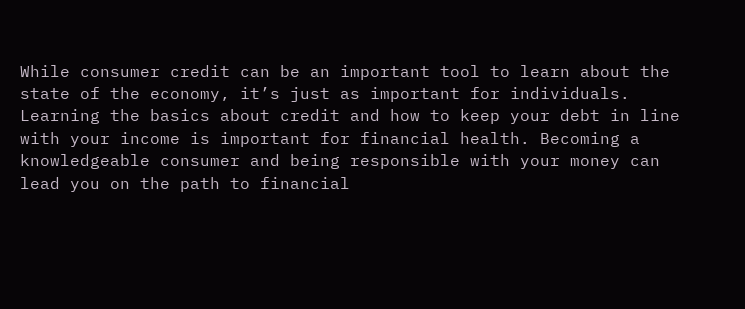While consumer credit can be an important tool to learn about the state of the economy, it’s just as important for individuals. Learning the basics about credit and how to keep your debt in line with your income is important for financial health. Becoming a knowledgeable consumer and being responsible with your money can lead you on the path to financial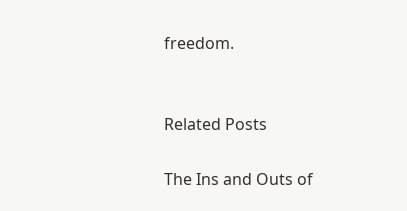freedom.


Related Posts

The Ins and Outs of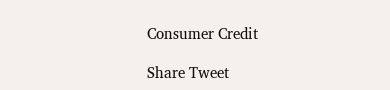Consumer Credit

Share Tweet